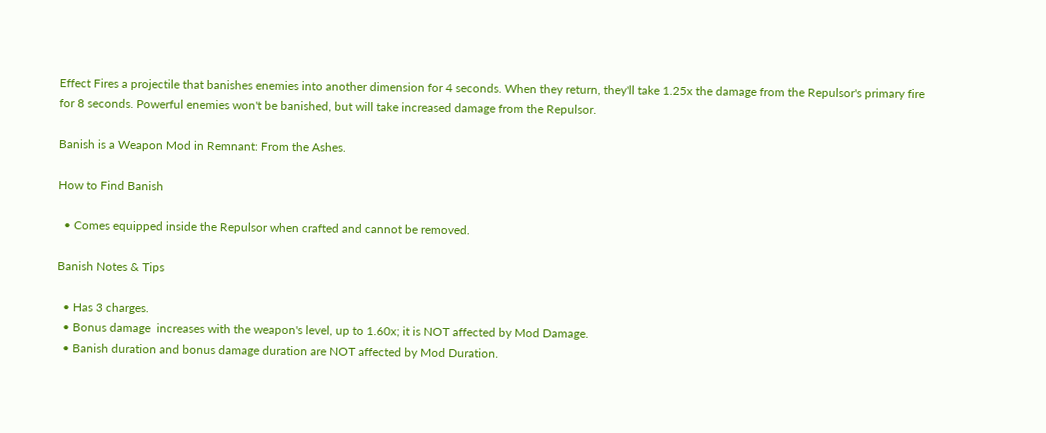Effect Fires a projectile that banishes enemies into another dimension for 4 seconds. When they return, they'll take 1.25x the damage from the Repulsor's primary fire for 8 seconds. Powerful enemies won't be banished, but will take increased damage from the Repulsor.

Banish is a Weapon Mod in Remnant: From the Ashes.

How to Find Banish

  • Comes equipped inside the Repulsor when crafted and cannot be removed.

Banish Notes & Tips

  • Has 3 charges.
  • Bonus damage  increases with the weapon's level, up to 1.60x; it is NOT affected by Mod Damage.
  • Banish duration and bonus damage duration are NOT affected by Mod Duration.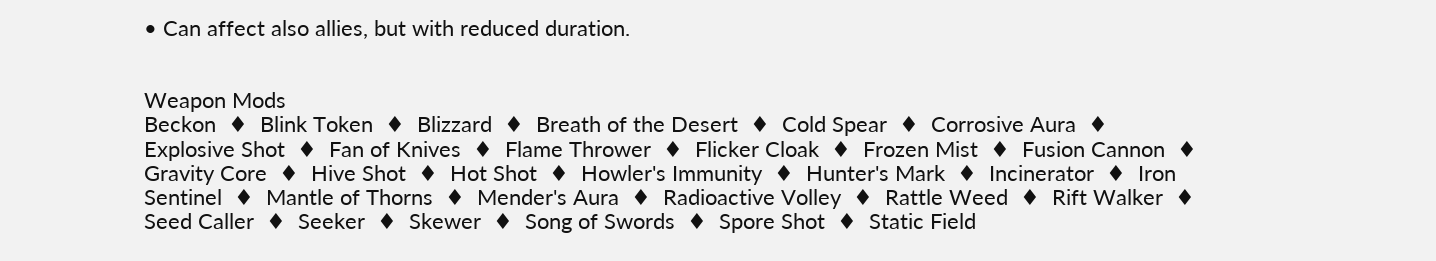• Can affect also allies, but with reduced duration.


Weapon Mods
Beckon  ♦  Blink Token  ♦  Blizzard  ♦  Breath of the Desert  ♦  Cold Spear  ♦  Corrosive Aura  ♦  Explosive Shot  ♦  Fan of Knives  ♦  Flame Thrower  ♦  Flicker Cloak  ♦  Frozen Mist  ♦  Fusion Cannon  ♦  Gravity Core  ♦  Hive Shot  ♦  Hot Shot  ♦  Howler's Immunity  ♦  Hunter's Mark  ♦  Incinerator  ♦  Iron Sentinel  ♦  Mantle of Thorns  ♦  Mender's Aura  ♦  Radioactive Volley  ♦  Rattle Weed  ♦  Rift Walker  ♦  Seed Caller  ♦  Seeker  ♦  Skewer  ♦  Song of Swords  ♦  Spore Shot  ♦  Static Field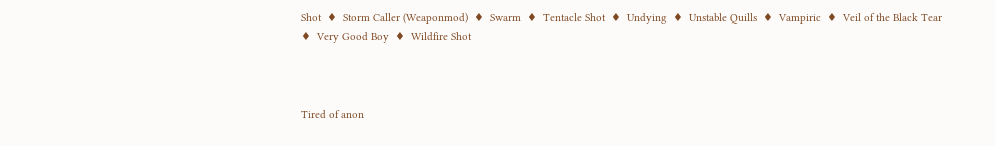Shot  ♦  Storm Caller (Weaponmod)  ♦  Swarm  ♦  Tentacle Shot  ♦  Undying  ♦  Unstable Quills  ♦  Vampiric  ♦  Veil of the Black Tear  ♦  Very Good Boy  ♦  Wildfire Shot



Tired of anon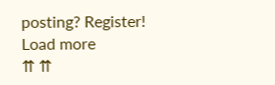posting? Register!
Load more
⇈ ⇈